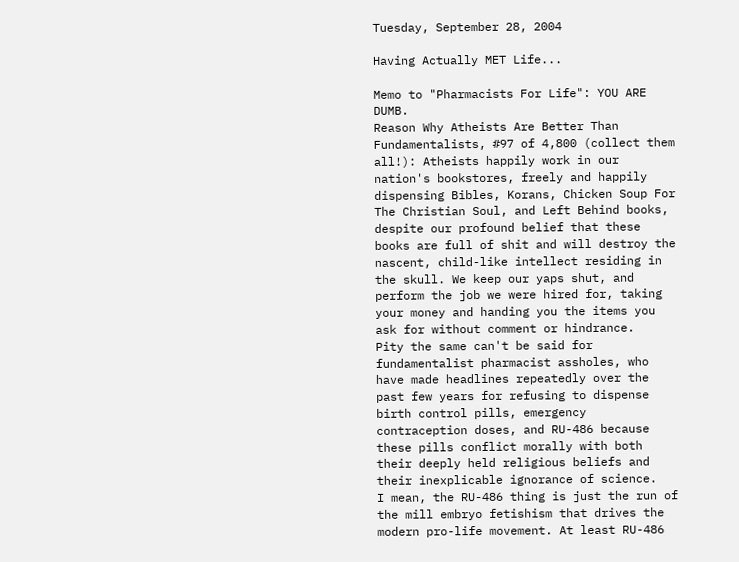Tuesday, September 28, 2004

Having Actually MET Life...

Memo to "Pharmacists For Life": YOU ARE DUMB.
Reason Why Atheists Are Better Than Fundamentalists, #97 of 4,800 (collect them all!): Atheists happily work in our nation's bookstores, freely and happily dispensing Bibles, Korans, Chicken Soup For The Christian Soul, and Left Behind books, despite our profound belief that these books are full of shit and will destroy the nascent, child-like intellect residing in the skull. We keep our yaps shut, and perform the job we were hired for, taking your money and handing you the items you ask for without comment or hindrance.
Pity the same can't be said for fundamentalist pharmacist assholes, who have made headlines repeatedly over the past few years for refusing to dispense birth control pills, emergency contraception doses, and RU-486 because these pills conflict morally with both their deeply held religious beliefs and their inexplicable ignorance of science.
I mean, the RU-486 thing is just the run of the mill embryo fetishism that drives the modern pro-life movement. At least RU-486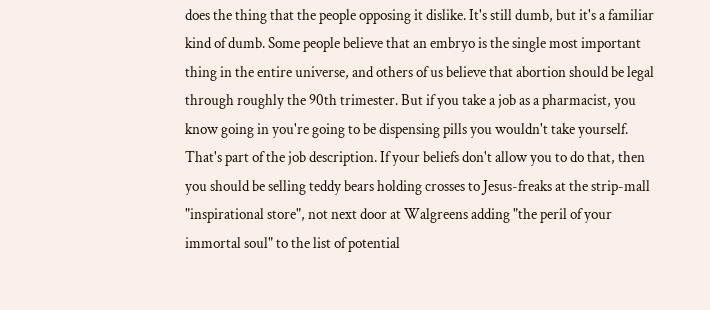does the thing that the people opposing it dislike. It's still dumb, but it's a familiar kind of dumb. Some people believe that an embryo is the single most important thing in the entire universe, and others of us believe that abortion should be legal through roughly the 90th trimester. But if you take a job as a pharmacist, you know going in you're going to be dispensing pills you wouldn't take yourself. That's part of the job description. If your beliefs don't allow you to do that, then you should be selling teddy bears holding crosses to Jesus-freaks at the strip-mall "inspirational store", not next door at Walgreens adding "the peril of your immortal soul" to the list of potential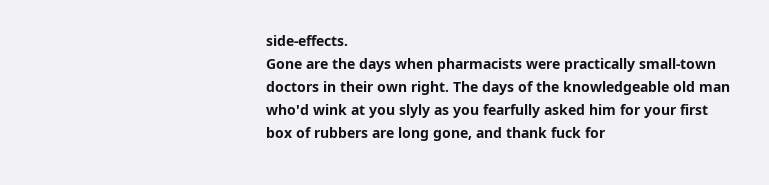side-effects.
Gone are the days when pharmacists were practically small-town doctors in their own right. The days of the knowledgeable old man who'd wink at you slyly as you fearfully asked him for your first box of rubbers are long gone, and thank fuck for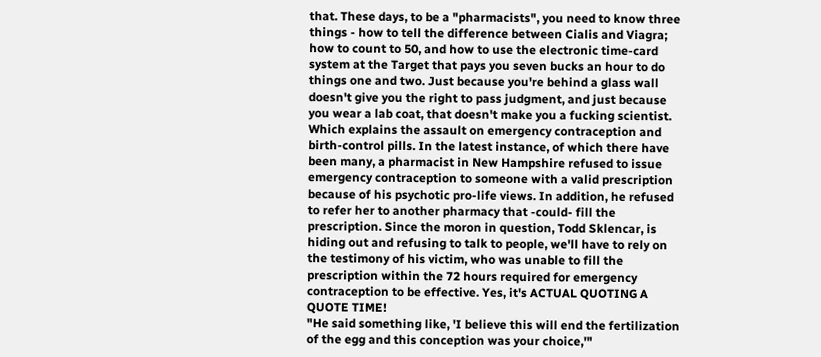that. These days, to be a "pharmacists", you need to know three things - how to tell the difference between Cialis and Viagra; how to count to 50, and how to use the electronic time-card system at the Target that pays you seven bucks an hour to do things one and two. Just because you're behind a glass wall doesn't give you the right to pass judgment, and just because you wear a lab coat, that doesn't make you a fucking scientist.
Which explains the assault on emergency contraception and birth-control pills. In the latest instance, of which there have been many, a pharmacist in New Hampshire refused to issue emergency contraception to someone with a valid prescription because of his psychotic pro-life views. In addition, he refused to refer her to another pharmacy that -could- fill the prescription. Since the moron in question, Todd Sklencar, is hiding out and refusing to talk to people, we'll have to rely on the testimony of his victim, who was unable to fill the prescription within the 72 hours required for emergency contraception to be effective. Yes, it's ACTUAL QUOTING A QUOTE TIME!
"He said something like, 'I believe this will end the fertilization of the egg and this conception was your choice,'"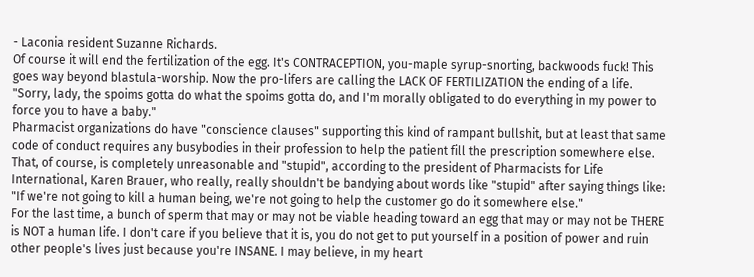- Laconia resident Suzanne Richards.
Of course it will end the fertilization of the egg. It's CONTRACEPTION, you-maple syrup-snorting, backwoods fuck! This goes way beyond blastula-worship. Now the pro-lifers are calling the LACK OF FERTILIZATION the ending of a life. "Sorry, lady, the spoims gotta do what the spoims gotta do, and I'm morally obligated to do everything in my power to force you to have a baby."
Pharmacist organizations do have "conscience clauses" supporting this kind of rampant bullshit, but at least that same code of conduct requires any busybodies in their profession to help the patient fill the prescription somewhere else. That, of course, is completely unreasonable and "stupid", according to the president of Pharmacists for Life International, Karen Brauer, who really, really shouldn't be bandying about words like "stupid" after saying things like:
"If we're not going to kill a human being, we're not going to help the customer go do it somewhere else."
For the last time, a bunch of sperm that may or may not be viable heading toward an egg that may or may not be THERE is NOT a human life. I don't care if you believe that it is, you do not get to put yourself in a position of power and ruin other people's lives just because you're INSANE. I may believe, in my heart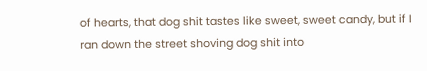of hearts, that dog shit tastes like sweet, sweet candy, but if I ran down the street shoving dog shit into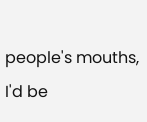people's mouths, I'd be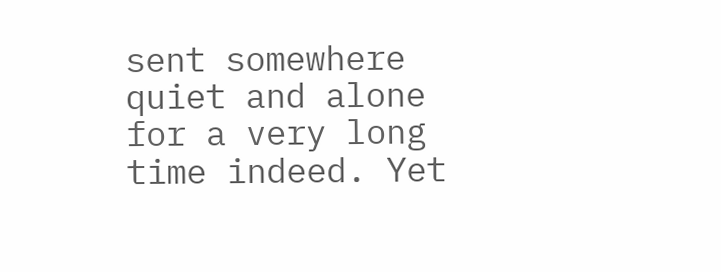sent somewhere quiet and alone for a very long time indeed. Yet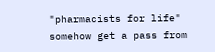"pharmacists for life" somehow get a pass from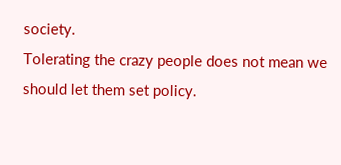society.
Tolerating the crazy people does not mean we should let them set policy.